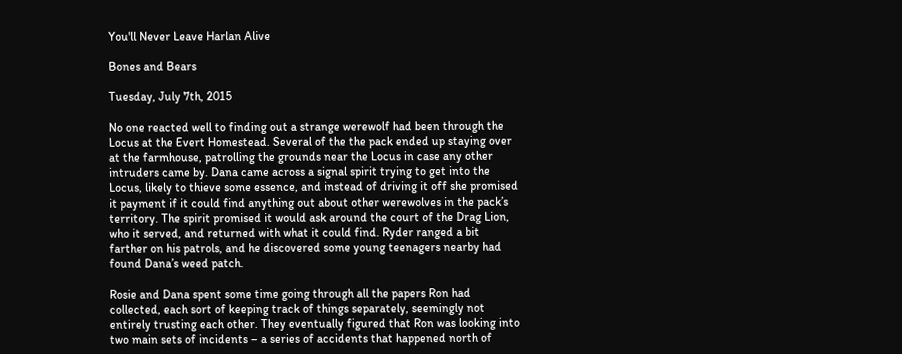You'll Never Leave Harlan Alive

Bones and Bears

Tuesday, July 7th, 2015

No one reacted well to finding out a strange werewolf had been through the Locus at the Evert Homestead. Several of the the pack ended up staying over at the farmhouse, patrolling the grounds near the Locus in case any other intruders came by. Dana came across a signal spirit trying to get into the Locus, likely to thieve some essence, and instead of driving it off she promised it payment if it could find anything out about other werewolves in the pack’s territory. The spirit promised it would ask around the court of the Drag Lion, who it served, and returned with what it could find. Ryder ranged a bit farther on his patrols, and he discovered some young teenagers nearby had found Dana’s weed patch.

Rosie and Dana spent some time going through all the papers Ron had collected, each sort of keeping track of things separately, seemingly not entirely trusting each other. They eventually figured that Ron was looking into two main sets of incidents – a series of accidents that happened north of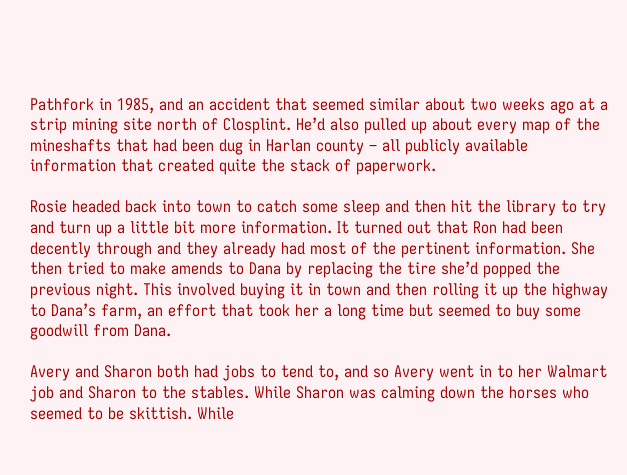Pathfork in 1985, and an accident that seemed similar about two weeks ago at a strip mining site north of Closplint. He’d also pulled up about every map of the mineshafts that had been dug in Harlan county – all publicly available information that created quite the stack of paperwork.

Rosie headed back into town to catch some sleep and then hit the library to try and turn up a little bit more information. It turned out that Ron had been decently through and they already had most of the pertinent information. She then tried to make amends to Dana by replacing the tire she’d popped the previous night. This involved buying it in town and then rolling it up the highway to Dana’s farm, an effort that took her a long time but seemed to buy some goodwill from Dana.

Avery and Sharon both had jobs to tend to, and so Avery went in to her Walmart job and Sharon to the stables. While Sharon was calming down the horses who seemed to be skittish. While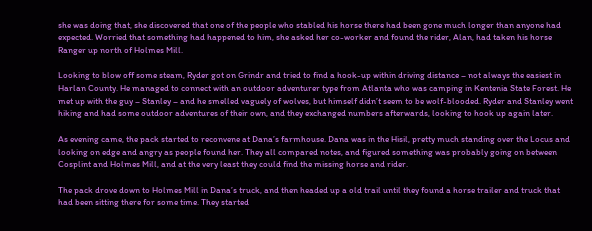she was doing that, she discovered that one of the people who stabled his horse there had been gone much longer than anyone had expected. Worried that something had happened to him, she asked her co-worker and found the rider, Alan, had taken his horse Ranger up north of Holmes Mill.

Looking to blow off some steam, Ryder got on Grindr and tried to find a hook-up within driving distance – not always the easiest in Harlan County. He managed to connect with an outdoor adventurer type from Atlanta who was camping in Kentenia State Forest. He met up with the guy – Stanley – and he smelled vaguely of wolves, but himself didn’t seem to be wolf-blooded. Ryder and Stanley went hiking and had some outdoor adventures of their own, and they exchanged numbers afterwards, looking to hook up again later.

As evening came, the pack started to reconvene at Dana’s farmhouse. Dana was in the Hisil, pretty much standing over the Locus and looking on edge and angry as people found her. They all compared notes, and figured something was probably going on between Cosplint and Holmes Mill, and at the very least they could find the missing horse and rider.

The pack drove down to Holmes Mill in Dana’s truck, and then headed up a old trail until they found a horse trailer and truck that had been sitting there for some time. They started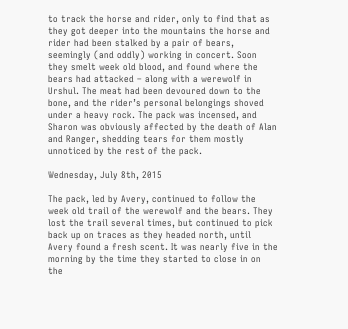to track the horse and rider, only to find that as they got deeper into the mountains the horse and rider had been stalked by a pair of bears, seemingly (and oddly) working in concert. Soon they smelt week old blood, and found where the bears had attacked – along with a werewolf in Urshul. The meat had been devoured down to the bone, and the rider’s personal belongings shoved under a heavy rock. The pack was incensed, and Sharon was obviously affected by the death of Alan and Ranger, shedding tears for them mostly unnoticed by the rest of the pack.

Wednesday, July 8th, 2015

The pack, led by Avery, continued to follow the week old trail of the werewolf and the bears. They lost the trail several times, but continued to pick back up on traces as they headed north, until Avery found a fresh scent. It was nearly five in the morning by the time they started to close in on the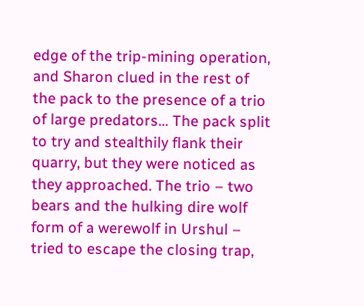edge of the trip-mining operation, and Sharon clued in the rest of the pack to the presence of a trio of large predators… The pack split to try and stealthily flank their quarry, but they were noticed as they approached. The trio – two bears and the hulking dire wolf form of a werewolf in Urshul – tried to escape the closing trap,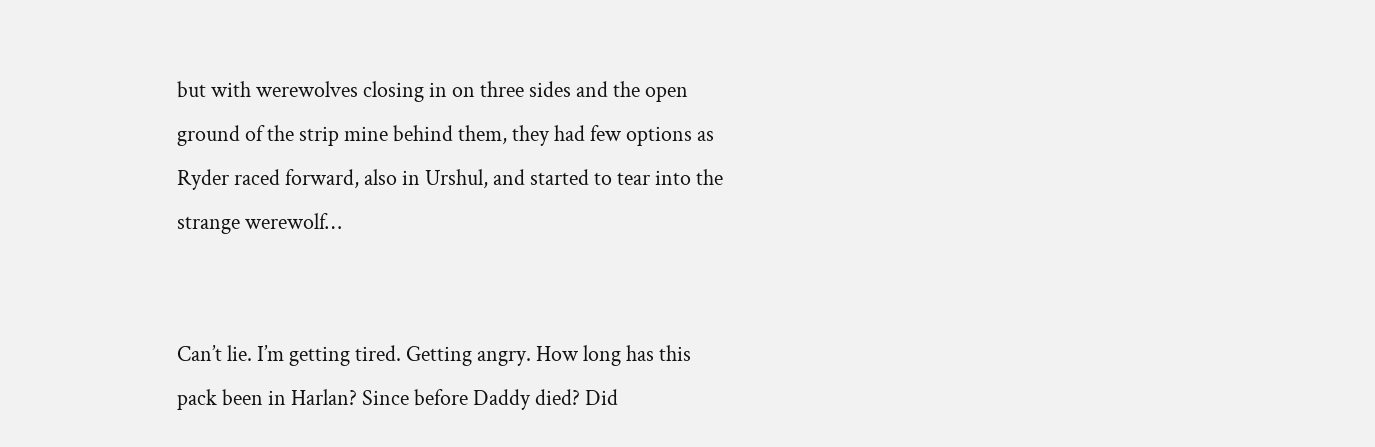but with werewolves closing in on three sides and the open ground of the strip mine behind them, they had few options as Ryder raced forward, also in Urshul, and started to tear into the strange werewolf…


Can’t lie. I’m getting tired. Getting angry. How long has this pack been in Harlan? Since before Daddy died? Did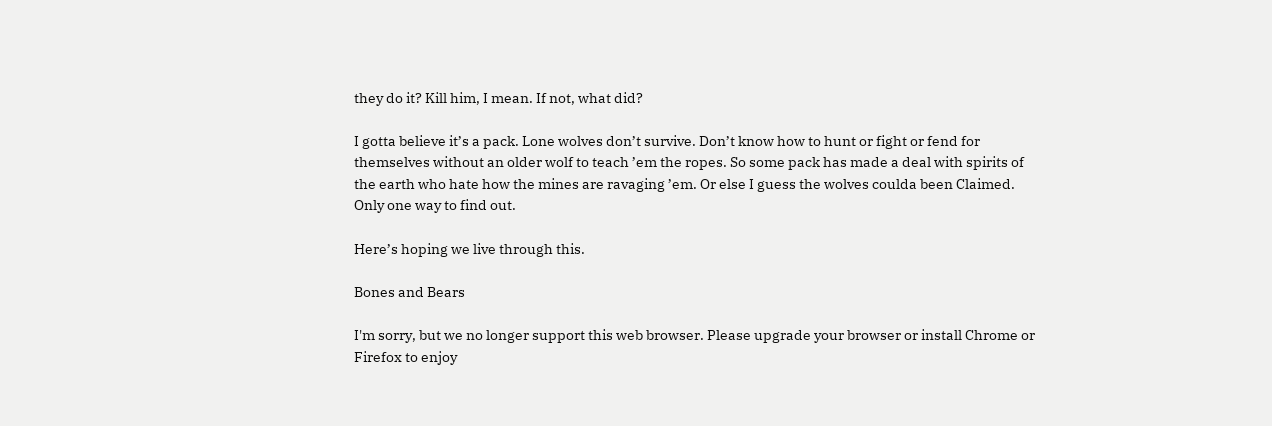they do it? Kill him, I mean. If not, what did?

I gotta believe it’s a pack. Lone wolves don’t survive. Don’t know how to hunt or fight or fend for themselves without an older wolf to teach ’em the ropes. So some pack has made a deal with spirits of the earth who hate how the mines are ravaging ’em. Or else I guess the wolves coulda been Claimed. Only one way to find out.

Here’s hoping we live through this.

Bones and Bears

I'm sorry, but we no longer support this web browser. Please upgrade your browser or install Chrome or Firefox to enjoy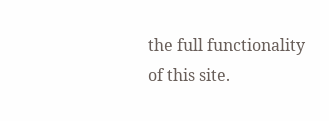the full functionality of this site.